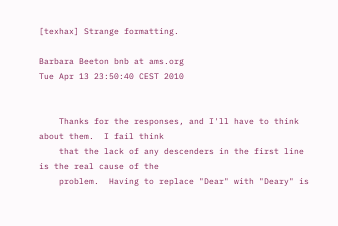[texhax] Strange formatting.

Barbara Beeton bnb at ams.org
Tue Apr 13 23:50:40 CEST 2010


    Thanks for the responses, and I'll have to think about them.  I fail think
    that the lack of any descenders in the first line is the real cause of the
    problem.  Having to replace "Dear" with "Deary" is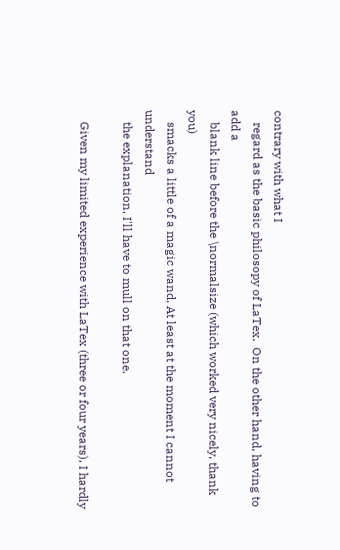contrary with what I
    regard as the basic philosopy of LaTex.  On the other hand, having to add a
    blank line before the \normalsize (which worked very nicely, thank you)
    smacks a little of a magic wand, At least at the moment I cannot understand
    the explanation, I'll have to mull on that one.

    Given my limited experience with LaTex (three or four years), I hardly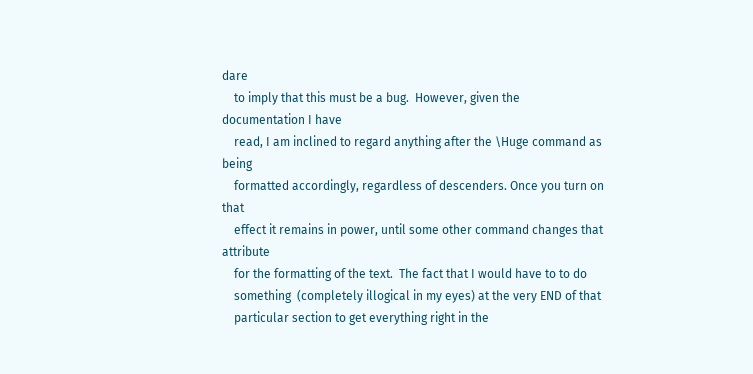dare
    to imply that this must be a bug.  However, given the documentation I have
    read, I am inclined to regard anything after the \Huge command as being
    formatted accordingly, regardless of descenders. Once you turn on that
    effect it remains in power, until some other command changes that attribute
    for the formatting of the text.  The fact that I would have to to do
    something  (completely illogical in my eyes) at the very END of that
    particular section to get everything right in the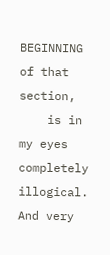BEGINNING of that section,
    is in my eyes completely illogical.  And very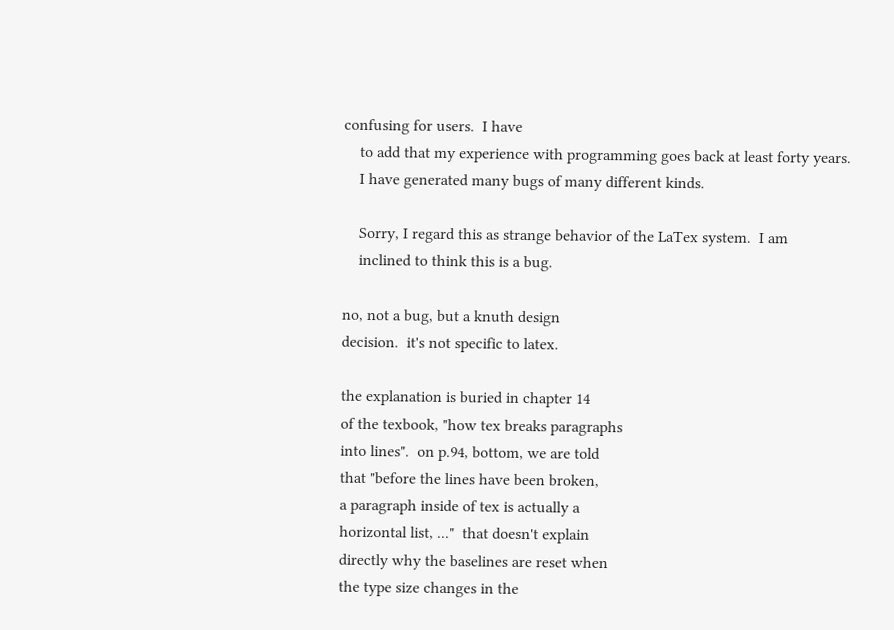confusing for users.  I have
    to add that my experience with programming goes back at least forty years.
    I have generated many bugs of many different kinds.

    Sorry, I regard this as strange behavior of the LaTex system.  I am
    inclined to think this is a bug.

no, not a bug, but a knuth design
decision.  it's not specific to latex.

the explanation is buried in chapter 14
of the texbook, "how tex breaks paragraphs
into lines".  on p.94, bottom, we are told
that "before the lines have been broken,
a paragraph inside of tex is actually a
horizontal list, ..."  that doesn't explain
directly why the baselines are reset when
the type size changes in the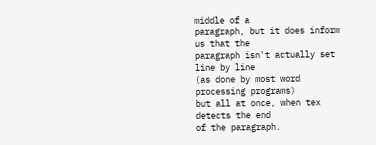middle of a
paragraph, but it does inform us that the
paragraph isn't actually set line by line
(as done by most word processing programs)
but all at once, when tex detects the end
of the paragraph.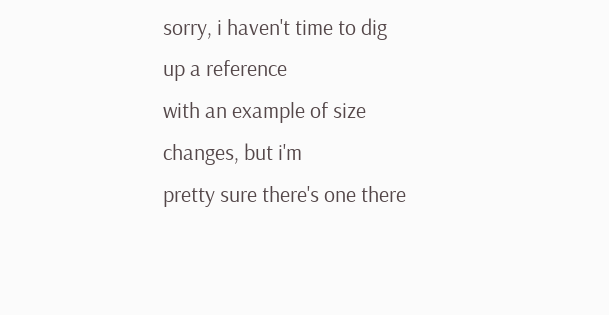sorry, i haven't time to dig up a reference
with an example of size changes, but i'm
pretty sure there's one there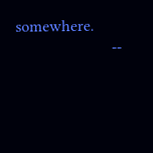somewhere.
                        --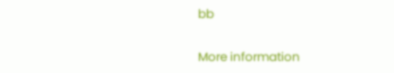bb

More information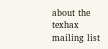about the texhax mailing list